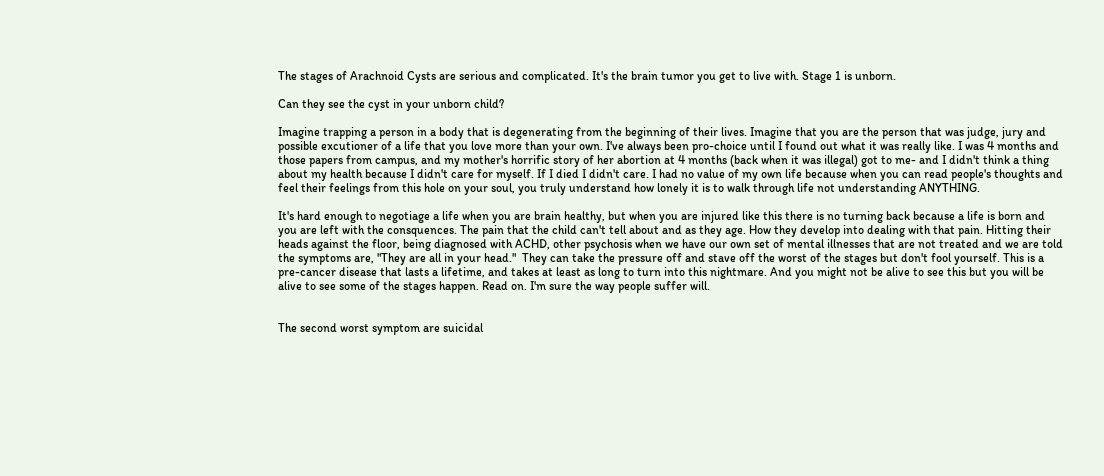The stages of Arachnoid Cysts are serious and complicated. It's the brain tumor you get to live with. Stage 1 is unborn.

Can they see the cyst in your unborn child?

Imagine trapping a person in a body that is degenerating from the beginning of their lives. Imagine that you are the person that was judge, jury and possible excutioner of a life that you love more than your own. I've always been pro-choice until I found out what it was really like. I was 4 months and those papers from campus, and my mother's horrific story of her abortion at 4 months (back when it was illegal) got to me- and I didn't think a thing about my health because I didn't care for myself. If I died I didn't care. I had no value of my own life because when you can read people's thoughts and feel their feelings from this hole on your soul, you truly understand how lonely it is to walk through life not understanding ANYTHING.

It's hard enough to negotiage a life when you are brain healthy, but when you are injured like this there is no turning back because a life is born and you are left with the consquences. The pain that the child can't tell about and as they age. How they develop into dealing with that pain. Hitting their heads against the floor, being diagnosed with ACHD, other psychosis when we have our own set of mental illnesses that are not treated and we are told the symptoms are, "They are all in your head."  They can take the pressure off and stave off the worst of the stages but don't fool yourself. This is a pre-cancer disease that lasts a lifetime, and takes at least as long to turn into this nightmare. And you might not be alive to see this but you will be alive to see some of the stages happen. Read on. I'm sure the way people suffer will.


The second worst symptom are suicidal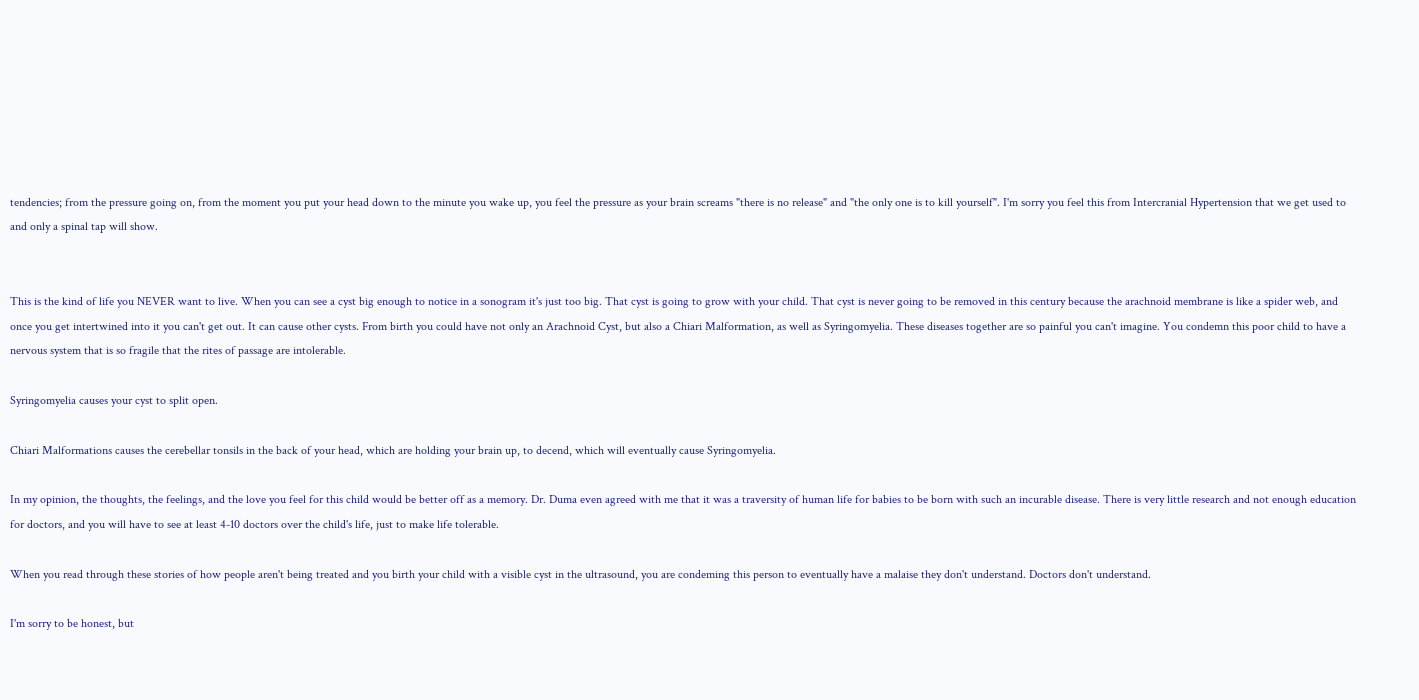tendencies; from the pressure going on, from the moment you put your head down to the minute you wake up, you feel the pressure as your brain screams "there is no release" and "the only one is to kill yourself". I'm sorry you feel this from Intercranial Hypertension that we get used to and only a spinal tap will show.


This is the kind of life you NEVER want to live. When you can see a cyst big enough to notice in a sonogram it's just too big. That cyst is going to grow with your child. That cyst is never going to be removed in this century because the arachnoid membrane is like a spider web, and once you get intertwined into it you can't get out. It can cause other cysts. From birth you could have not only an Arachnoid Cyst, but also a Chiari Malformation, as well as Syringomyelia. These diseases together are so painful you can't imagine. You condemn this poor child to have a nervous system that is so fragile that the rites of passage are intolerable.

Syringomyelia causes your cyst to split open.

Chiari Malformations causes the cerebellar tonsils in the back of your head, which are holding your brain up, to decend, which will eventually cause Syringomyelia.

In my opinion, the thoughts, the feelings, and the love you feel for this child would be better off as a memory. Dr. Duma even agreed with me that it was a traversity of human life for babies to be born with such an incurable disease. There is very little research and not enough education for doctors, and you will have to see at least 4-10 doctors over the child's life, just to make life tolerable.

When you read through these stories of how people aren't being treated and you birth your child with a visible cyst in the ultrasound, you are condeming this person to eventually have a malaise they don't understand. Doctors don't understand.

I'm sorry to be honest, but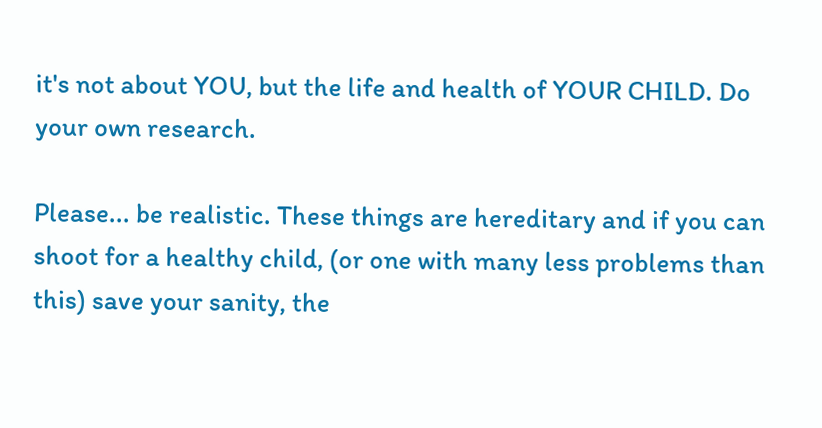it's not about YOU, but the life and health of YOUR CHILD. Do your own research.

Please... be realistic. These things are hereditary and if you can shoot for a healthy child, (or one with many less problems than this) save your sanity, the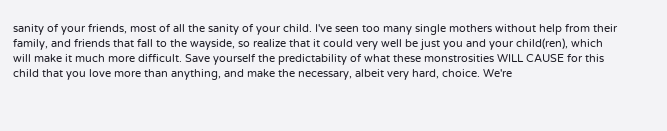sanity of your friends, most of all the sanity of your child. I've seen too many single mothers without help from their family, and friends that fall to the wayside, so realize that it could very well be just you and your child(ren), which will make it much more difficult. Save yourself the predictability of what these monstrosities WILL CAUSE for this child that you love more than anything, and make the necessary, albeit very hard, choice. We're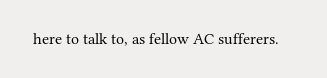here to talk to, as fellow AC sufferers.